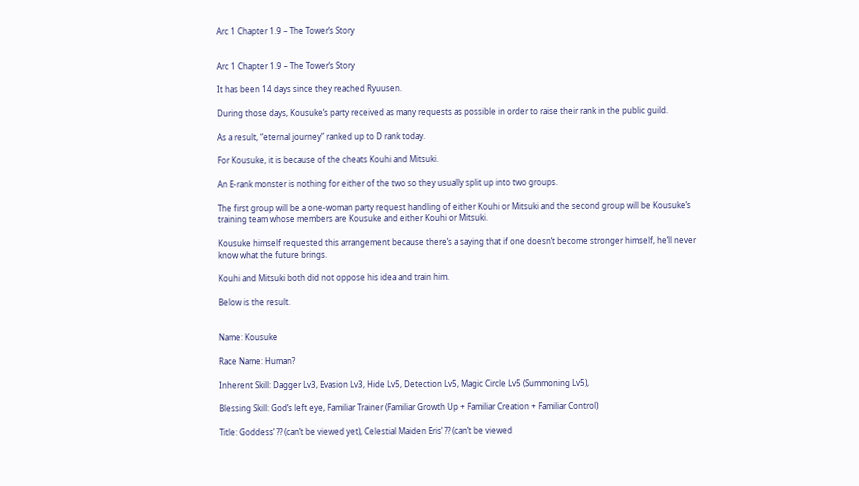Arc 1 Chapter 1.9 – The Tower’s Story


Arc 1 Chapter 1.9 – The Tower’s Story

It has been 14 days since they reached Ryuusen.

During those days, Kousuke’s party received as many requests as possible in order to raise their rank in the public guild.

As a result, “eternal journey” ranked up to D rank today.

For Kousuke, it is because of the cheats Kouhi and Mitsuki.

An E-rank monster is nothing for either of the two so they usually split up into two groups.

The first group will be a one-woman party request handling of either Kouhi or Mitsuki and the second group will be Kousuke’s training team whose members are Kousuke and either Kouhi or Mitsuki.

Kousuke himself requested this arrangement because there’s a saying that if one doesn’t become stronger himself, he’ll never know what the future brings.

Kouhi and Mitsuki both did not oppose his idea and train him.

Below is the result.


Name: Kousuke

Race Name: Human?

Inherent Skill: Dagger Lv3, Evasion Lv3, Hide Lv5, Detection Lv5, Magic Circle Lv5 (Summoning Lv5),

Blessing Skill: God’s left eye, Familiar Trainer (Familiar Growth Up + Familiar Creation + Familiar Control)

Title: Goddess’ ?? (can’t be viewed yet), Celestial Maiden Eris’ ?? (can’t be viewed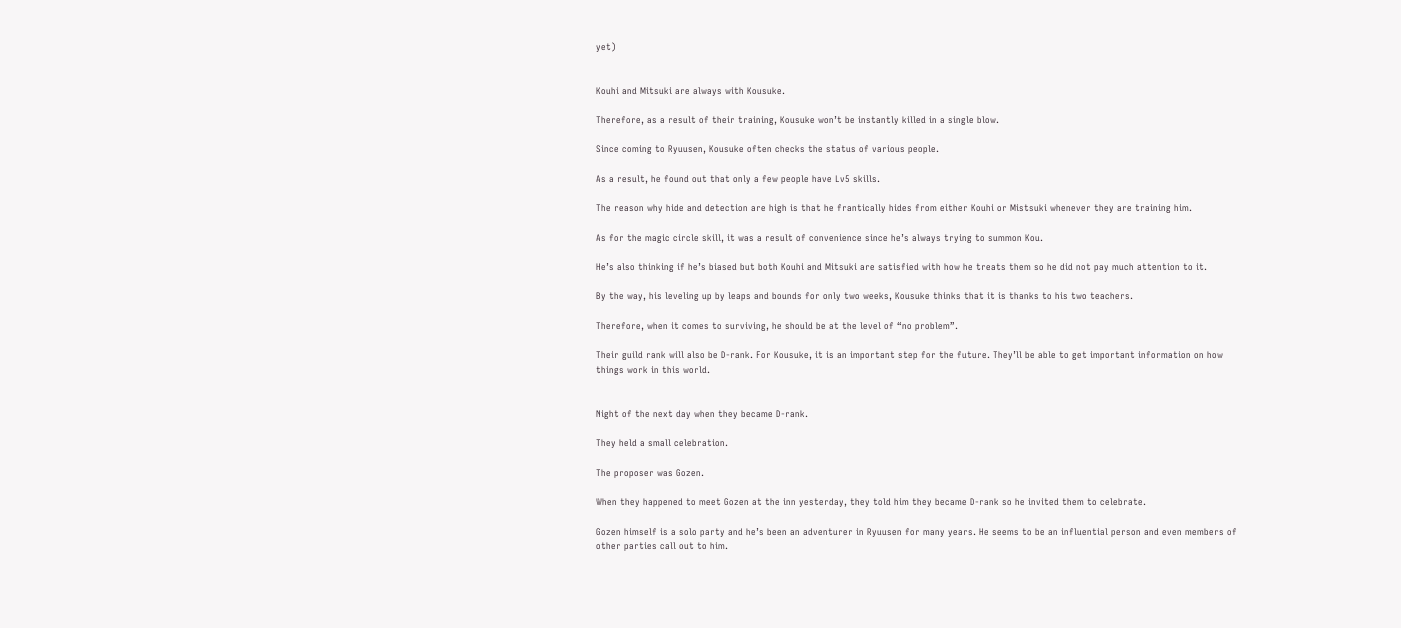yet)


Kouhi and Mitsuki are always with Kousuke.

Therefore, as a result of their training, Kousuke won’t be instantly killed in a single blow.

Since coming to Ryuusen, Kousuke often checks the status of various people.

As a result, he found out that only a few people have Lv5 skills.

The reason why hide and detection are high is that he frantically hides from either Kouhi or Mistsuki whenever they are training him.

As for the magic circle skill, it was a result of convenience since he’s always trying to summon Kou.

He’s also thinking if he’s biased but both Kouhi and Mitsuki are satisfied with how he treats them so he did not pay much attention to it.

By the way, his leveling up by leaps and bounds for only two weeks, Kousuke thinks that it is thanks to his two teachers.

Therefore, when it comes to surviving, he should be at the level of “no problem”.

Their guild rank will also be D-rank. For Kousuke, it is an important step for the future. They’ll be able to get important information on how things work in this world.


Night of the next day when they became D-rank.

They held a small celebration.

The proposer was Gozen.

When they happened to meet Gozen at the inn yesterday, they told him they became D-rank so he invited them to celebrate.

Gozen himself is a solo party and he’s been an adventurer in Ryuusen for many years. He seems to be an influential person and even members of other parties call out to him.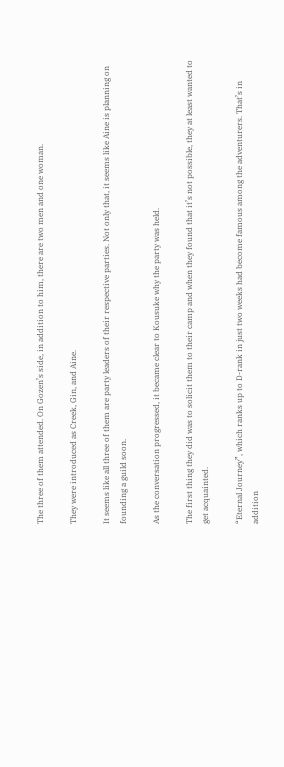The three of them attended. On Gozen’s side, in addition to him, there are two men and one woman.

They were introduced as Creek, Gin, and Aine.

It seems like all three of them are party leaders of their respective parties. Not only that, it seems like Aine is planning on founding a guild soon.

As the conversation progressed, it became clear to Kousuke why the party was held.

The first thing they did was to solicit them to their camp and when they found that it’s not possible, they at least wanted to get acquainted.

“Eternal Journey”, which ranks up to D-rank in just two weeks had become famous among the adventurers. That’s in addition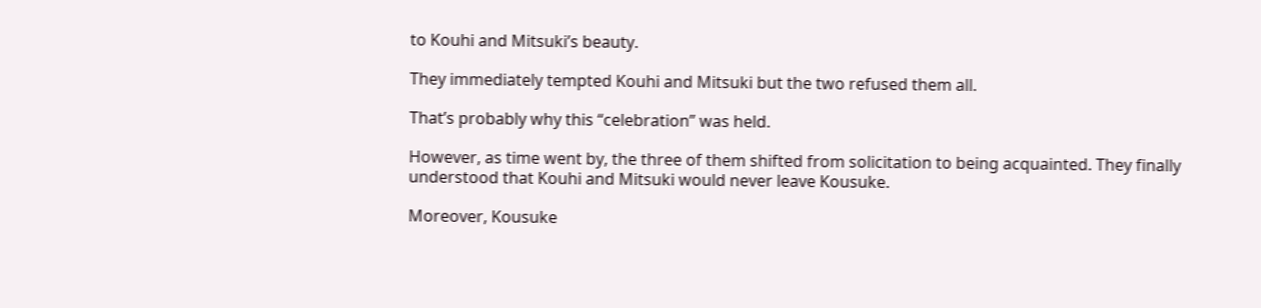to Kouhi and Mitsuki’s beauty.

They immediately tempted Kouhi and Mitsuki but the two refused them all.

That’s probably why this “celebration” was held.

However, as time went by, the three of them shifted from solicitation to being acquainted. They finally understood that Kouhi and Mitsuki would never leave Kousuke.

Moreover, Kousuke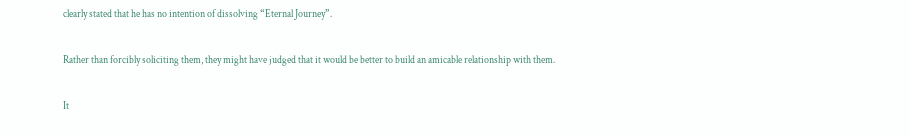clearly stated that he has no intention of dissolving “Eternal Journey”.

Rather than forcibly soliciting them, they might have judged that it would be better to build an amicable relationship with them.

It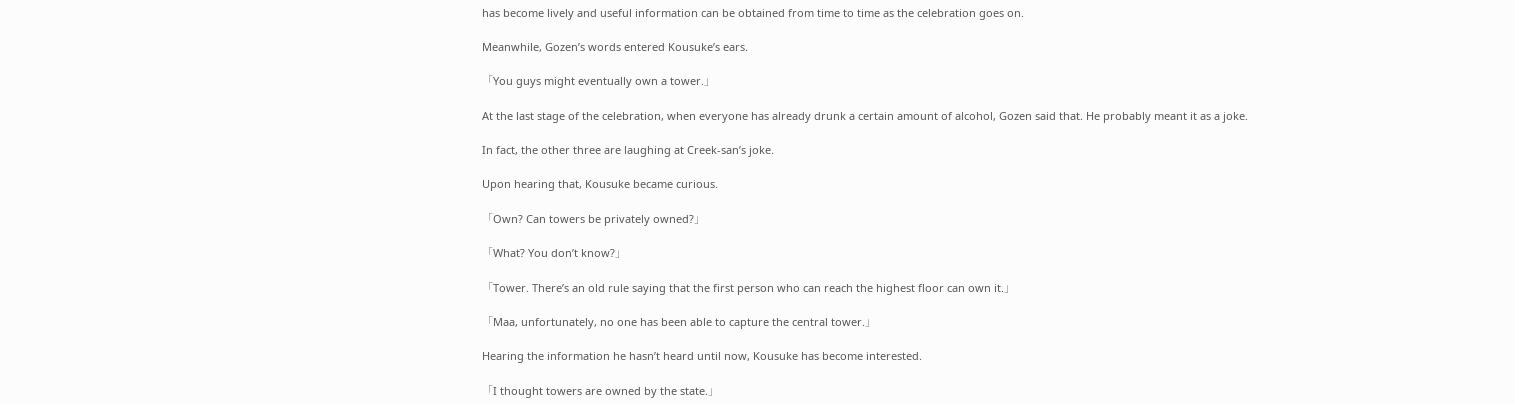has become lively and useful information can be obtained from time to time as the celebration goes on.

Meanwhile, Gozen’s words entered Kousuke’s ears.

「You guys might eventually own a tower.」

At the last stage of the celebration, when everyone has already drunk a certain amount of alcohol, Gozen said that. He probably meant it as a joke.

In fact, the other three are laughing at Creek-san’s joke.

Upon hearing that, Kousuke became curious.

「Own? Can towers be privately owned?」

「What? You don’t know?」

「Tower. There’s an old rule saying that the first person who can reach the highest floor can own it.」

「Maa, unfortunately, no one has been able to capture the central tower.」

Hearing the information he hasn’t heard until now, Kousuke has become interested.

「I thought towers are owned by the state.」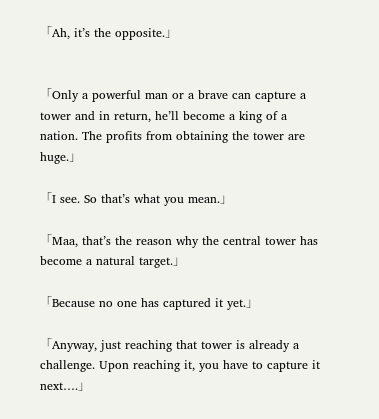「Ah, it’s the opposite.」


「Only a powerful man or a brave can capture a tower and in return, he’ll become a king of a nation. The profits from obtaining the tower are huge.」

「I see. So that’s what you mean.」

「Maa, that’s the reason why the central tower has become a natural target.」

「Because no one has captured it yet.」

「Anyway, just reaching that tower is already a challenge. Upon reaching it, you have to capture it next….」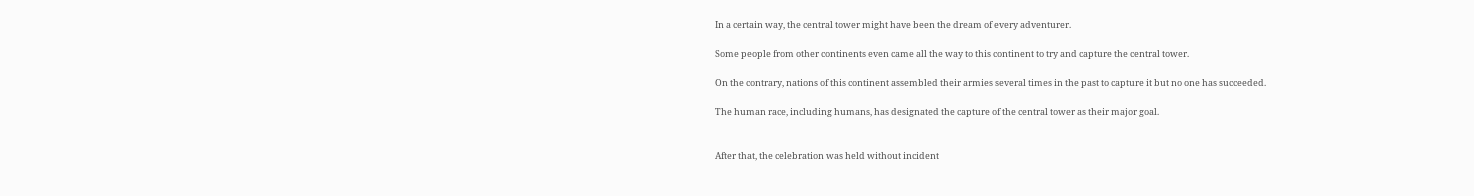In a certain way, the central tower might have been the dream of every adventurer.

Some people from other continents even came all the way to this continent to try and capture the central tower.

On the contrary, nations of this continent assembled their armies several times in the past to capture it but no one has succeeded.

The human race, including humans, has designated the capture of the central tower as their major goal.


After that, the celebration was held without incident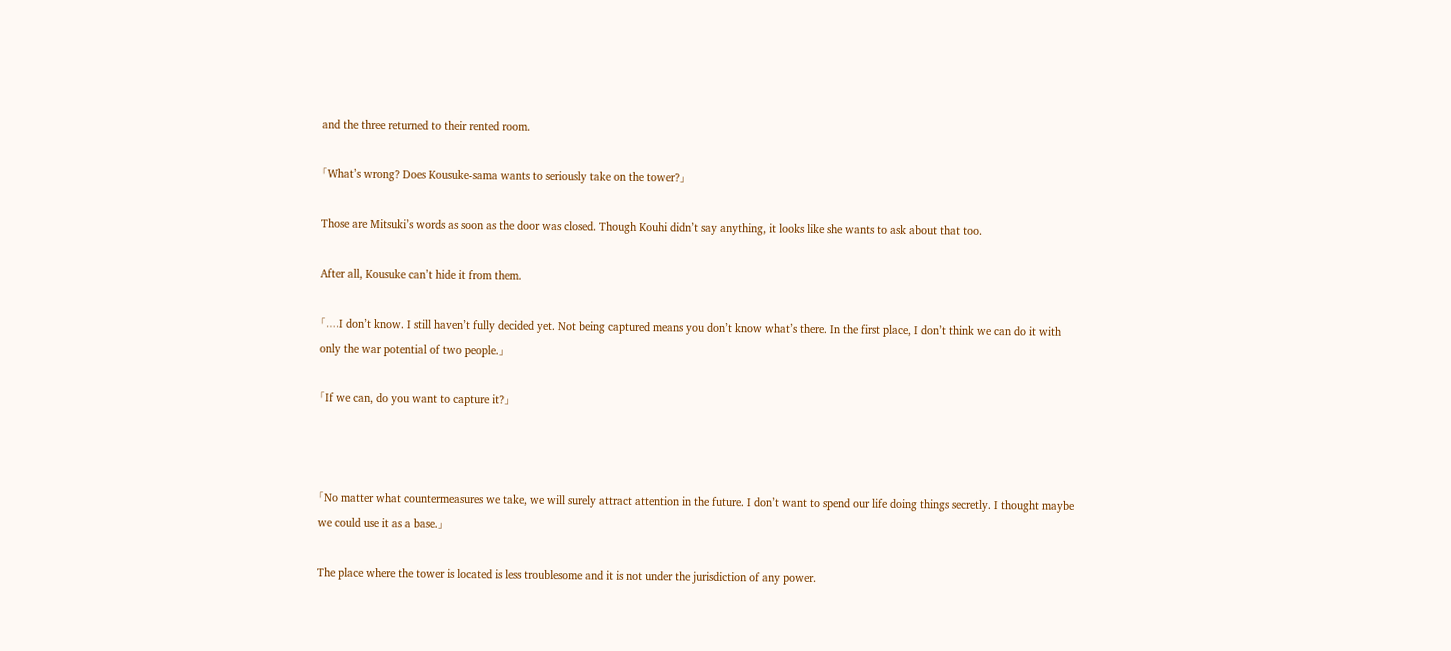and the three returned to their rented room.

「What’s wrong? Does Kousuke-sama wants to seriously take on the tower?」

Those are Mitsuki’s words as soon as the door was closed. Though Kouhi didn’t say anything, it looks like she wants to ask about that too.

After all, Kousuke can’t hide it from them.

「….I don’t know. I still haven’t fully decided yet. Not being captured means you don’t know what’s there. In the first place, I don’t think we can do it with only the war potential of two people.」

「If we can, do you want to capture it?」



「No matter what countermeasures we take, we will surely attract attention in the future. I don’t want to spend our life doing things secretly. I thought maybe we could use it as a base.」

The place where the tower is located is less troublesome and it is not under the jurisdiction of any power.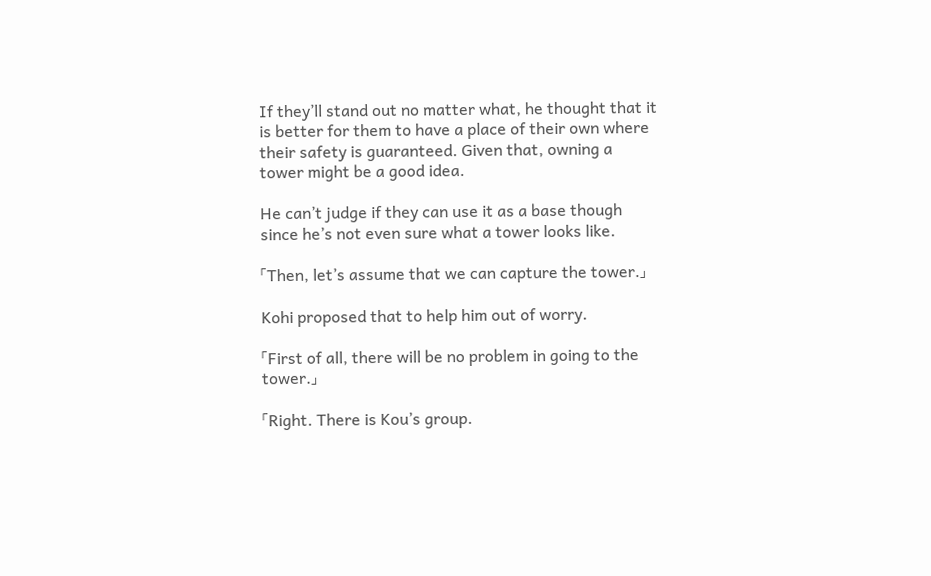If they’ll stand out no matter what, he thought that it is better for them to have a place of their own where their safety is guaranteed. Given that, owning a tower might be a good idea.

He can’t judge if they can use it as a base though since he’s not even sure what a tower looks like.

「Then, let’s assume that we can capture the tower.」

Kohi proposed that to help him out of worry.

「First of all, there will be no problem in going to the tower.」

「Right. There is Kou’s group.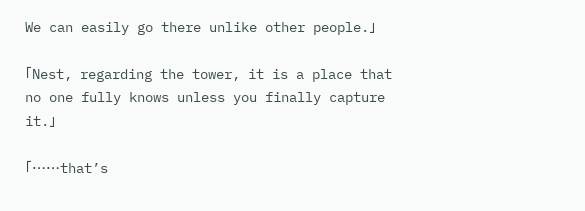We can easily go there unlike other people.」

「Nest, regarding the tower, it is a place that no one fully knows unless you finally capture it.」

「……that’s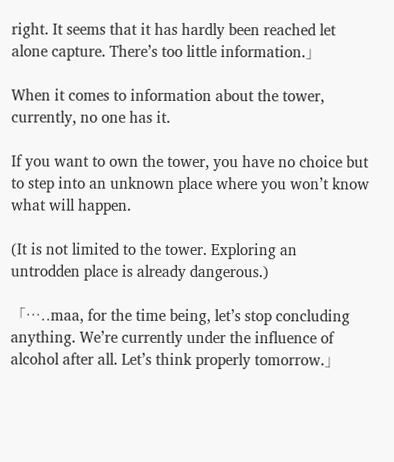right. It seems that it has hardly been reached let alone capture. There’s too little information.」

When it comes to information about the tower, currently, no one has it.

If you want to own the tower, you have no choice but to step into an unknown place where you won’t know what will happen.

(It is not limited to the tower. Exploring an untrodden place is already dangerous.)

「…..maa, for the time being, let’s stop concluding anything. We’re currently under the influence of alcohol after all. Let’s think properly tomorrow.」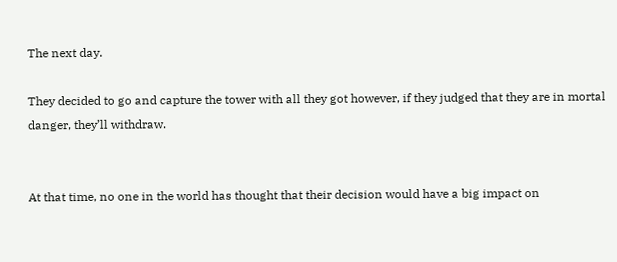The next day.

They decided to go and capture the tower with all they got however, if they judged that they are in mortal danger, they’ll withdraw.


At that time, no one in the world has thought that their decision would have a big impact on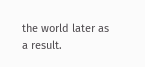the world later as a result.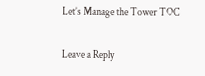Let’s Manage the Tower TOC

Leave a Reply